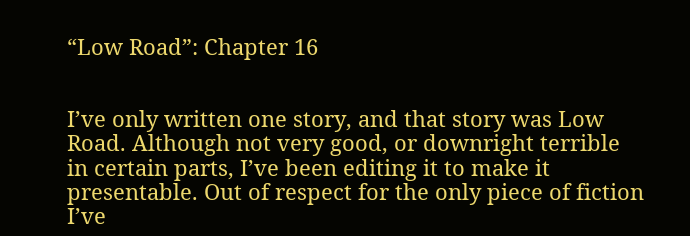“Low Road”: Chapter 16


I’ve only written one story, and that story was Low Road. Although not very good, or downright terrible in certain parts, I’ve been editing it to make it presentable. Out of respect for the only piece of fiction I’ve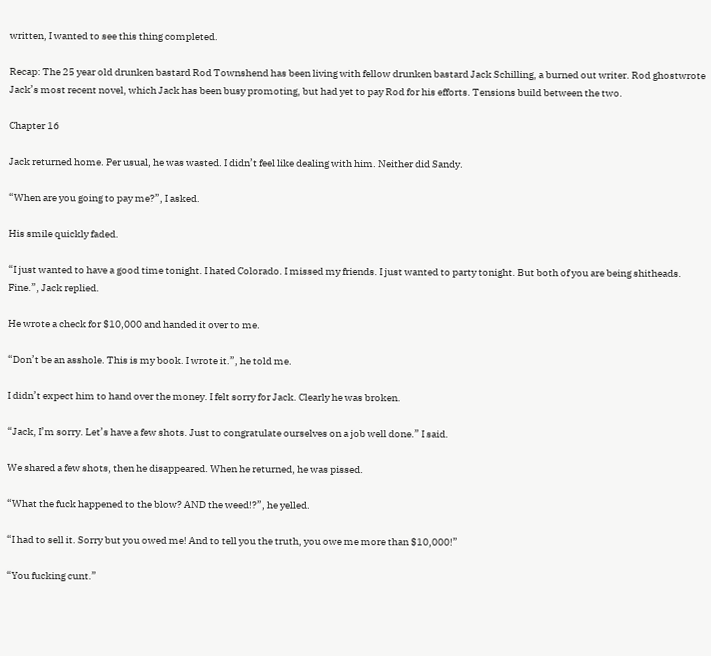written, I wanted to see this thing completed.

Recap: The 25 year old drunken bastard Rod Townshend has been living with fellow drunken bastard Jack Schilling, a burned out writer. Rod ghostwrote Jack’s most recent novel, which Jack has been busy promoting, but had yet to pay Rod for his efforts. Tensions build between the two.

Chapter 16

Jack returned home. Per usual, he was wasted. I didn’t feel like dealing with him. Neither did Sandy.

“When are you going to pay me?”, I asked.

His smile quickly faded.

“I just wanted to have a good time tonight. I hated Colorado. I missed my friends. I just wanted to party tonight. But both of you are being shitheads. Fine.”, Jack replied.

He wrote a check for $10,000 and handed it over to me.

“Don’t be an asshole. This is my book. I wrote it.”, he told me.

I didn’t expect him to hand over the money. I felt sorry for Jack. Clearly he was broken.

“Jack, I’m sorry. Let’s have a few shots. Just to congratulate ourselves on a job well done.” I said.

We shared a few shots, then he disappeared. When he returned, he was pissed.

“What the fuck happened to the blow? AND the weed!?”, he yelled.

“I had to sell it. Sorry but you owed me! And to tell you the truth, you owe me more than $10,000!”

“You fucking cunt.”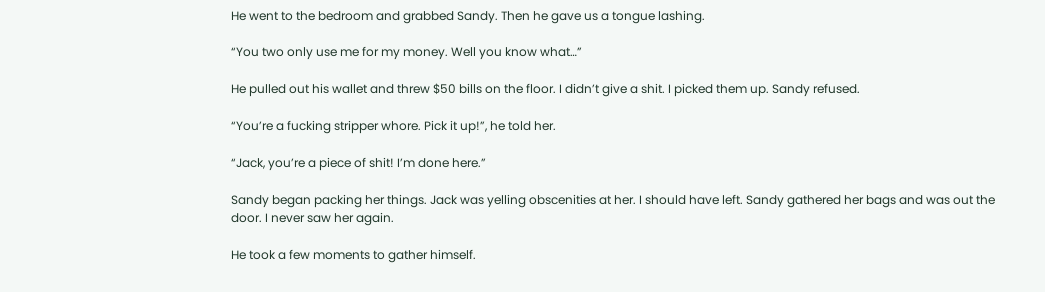He went to the bedroom and grabbed Sandy. Then he gave us a tongue lashing.

“You two only use me for my money. Well you know what…”

He pulled out his wallet and threw $50 bills on the floor. I didn’t give a shit. I picked them up. Sandy refused.

“You’re a fucking stripper whore. Pick it up!”, he told her.

“Jack, you’re a piece of shit! I’m done here.”

Sandy began packing her things. Jack was yelling obscenities at her. I should have left. Sandy gathered her bags and was out the door. I never saw her again.

He took a few moments to gather himself.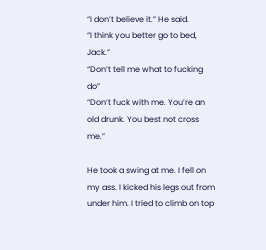“I don’t believe it.” He said.
“I think you better go to bed, Jack.”
“Don’t tell me what to fucking do”
“Don’t fuck with me. You’re an old drunk. You best not cross me.”

He took a swing at me. I fell on my ass. I kicked his legs out from under him. I tried to climb on top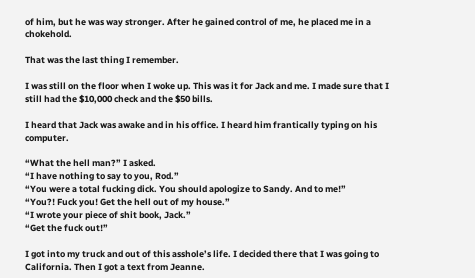of him, but he was way stronger. After he gained control of me, he placed me in a chokehold.

That was the last thing I remember.

I was still on the floor when I woke up. This was it for Jack and me. I made sure that I still had the $10,000 check and the $50 bills.

I heard that Jack was awake and in his office. I heard him frantically typing on his computer.

“What the hell man?” I asked.
“I have nothing to say to you, Rod.”
“You were a total fucking dick. You should apologize to Sandy. And to me!”
“You?! Fuck you! Get the hell out of my house.”
“I wrote your piece of shit book, Jack.”
“Get the fuck out!”

I got into my truck and out of this asshole’s life. I decided there that I was going to California. Then I got a text from Jeanne.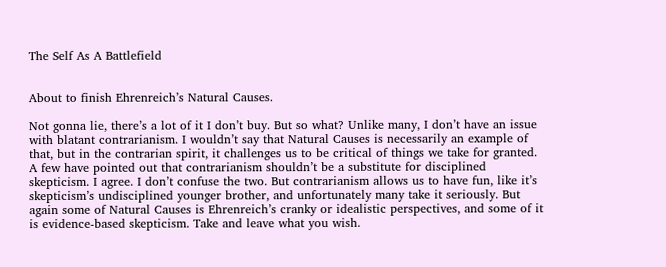The Self As A Battlefield


About to finish Ehrenreich’s Natural Causes.

Not gonna lie, there’s a lot of it I don’t buy. But so what? Unlike many, I don’t have an issue with blatant contrarianism. I wouldn’t say that Natural Causes is necessarily an example of that, but in the contrarian spirit, it challenges us to be critical of things we take for granted. A few have pointed out that contrarianism shouldn’t be a substitute for disciplined skepticism. I agree. I don’t confuse the two. But contrarianism allows us to have fun, like it’s skepticism’s undisciplined younger brother, and unfortunately many take it seriously. But again some of Natural Causes is Ehrenreich’s cranky or idealistic perspectives, and some of it is evidence-based skepticism. Take and leave what you wish.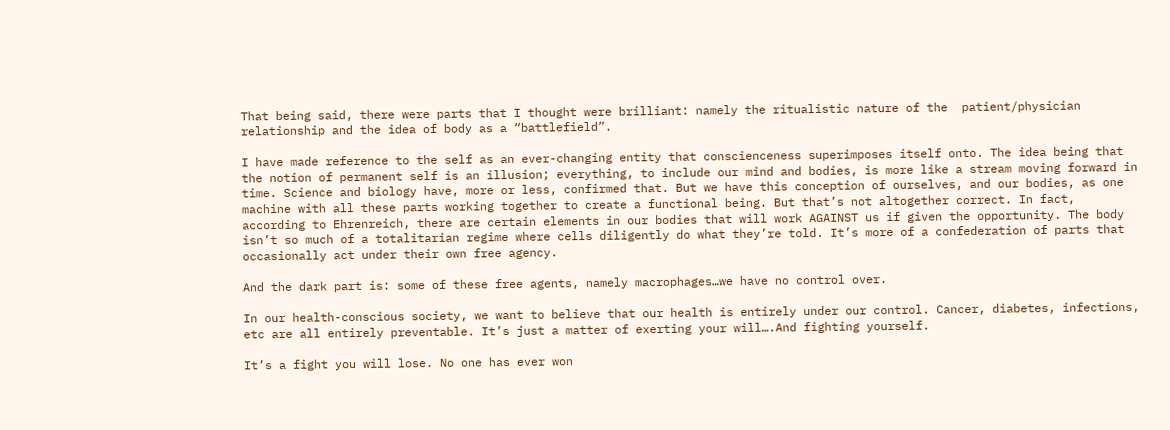That being said, there were parts that I thought were brilliant: namely the ritualistic nature of the  patient/physician relationship and the idea of body as a “battlefield”.

I have made reference to the self as an ever-changing entity that conscienceness superimposes itself onto. The idea being that the notion of permanent self is an illusion; everything, to include our mind and bodies, is more like a stream moving forward in time. Science and biology have, more or less, confirmed that. But we have this conception of ourselves, and our bodies, as one machine with all these parts working together to create a functional being. But that’s not altogether correct. In fact, according to Ehrenreich, there are certain elements in our bodies that will work AGAINST us if given the opportunity. The body isn’t so much of a totalitarian regime where cells diligently do what they’re told. It’s more of a confederation of parts that occasionally act under their own free agency.

And the dark part is: some of these free agents, namely macrophages…we have no control over.

In our health-conscious society, we want to believe that our health is entirely under our control. Cancer, diabetes, infections, etc are all entirely preventable. It’s just a matter of exerting your will….And fighting yourself.

It’s a fight you will lose. No one has ever won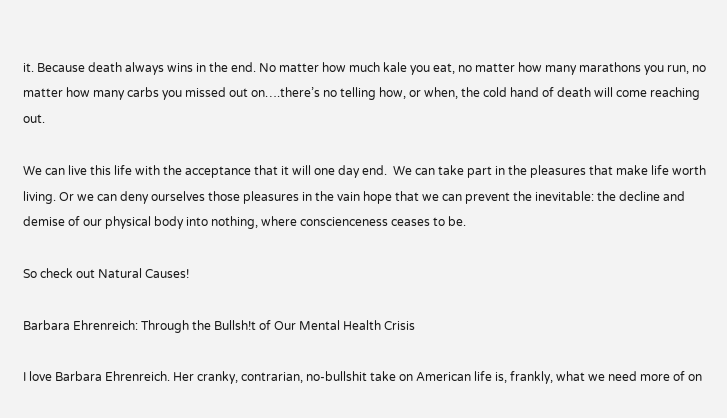it. Because death always wins in the end. No matter how much kale you eat, no matter how many marathons you run, no matter how many carbs you missed out on….there’s no telling how, or when, the cold hand of death will come reaching out.

We can live this life with the acceptance that it will one day end.  We can take part in the pleasures that make life worth living. Or we can deny ourselves those pleasures in the vain hope that we can prevent the inevitable: the decline and demise of our physical body into nothing, where conscienceness ceases to be.

So check out Natural Causes!

Barbara Ehrenreich: Through the Bullsh!t of Our Mental Health Crisis

I love Barbara Ehrenreich. Her cranky, contrarian, no-bullshit take on American life is, frankly, what we need more of on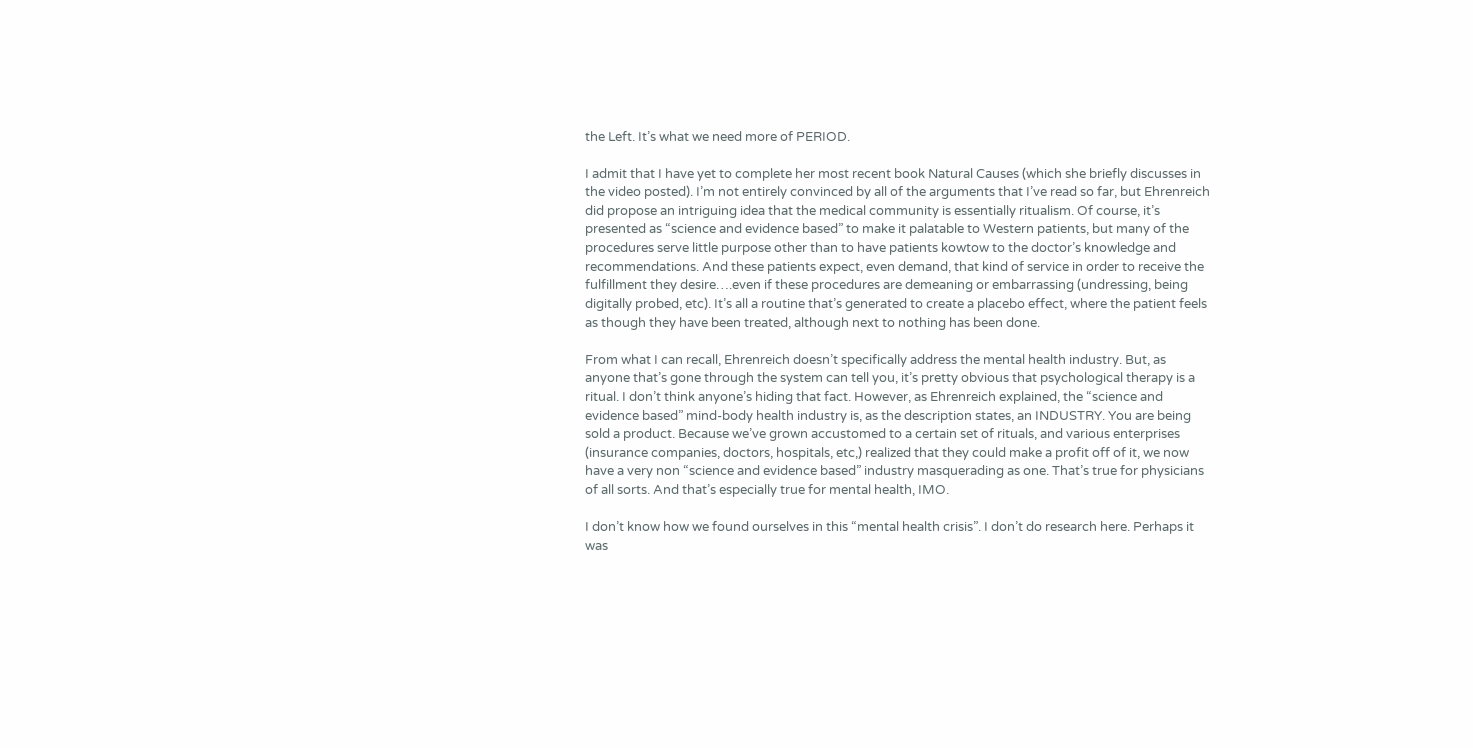the Left. It’s what we need more of PERIOD.

I admit that I have yet to complete her most recent book Natural Causes (which she briefly discusses in the video posted). I’m not entirely convinced by all of the arguments that I’ve read so far, but Ehrenreich did propose an intriguing idea that the medical community is essentially ritualism. Of course, it’s presented as “science and evidence based” to make it palatable to Western patients, but many of the procedures serve little purpose other than to have patients kowtow to the doctor’s knowledge and recommendations. And these patients expect, even demand, that kind of service in order to receive the fulfillment they desire….even if these procedures are demeaning or embarrassing (undressing, being digitally probed, etc). It’s all a routine that’s generated to create a placebo effect, where the patient feels as though they have been treated, although next to nothing has been done.

From what I can recall, Ehrenreich doesn’t specifically address the mental health industry. But, as anyone that’s gone through the system can tell you, it’s pretty obvious that psychological therapy is a ritual. I don’t think anyone’s hiding that fact. However, as Ehrenreich explained, the “science and evidence based” mind-body health industry is, as the description states, an INDUSTRY. You are being sold a product. Because we’ve grown accustomed to a certain set of rituals, and various enterprises (insurance companies, doctors, hospitals, etc,) realized that they could make a profit off of it, we now have a very non “science and evidence based” industry masquerading as one. That’s true for physicians of all sorts. And that’s especially true for mental health, IMO.

I don’t know how we found ourselves in this “mental health crisis”. I don’t do research here. Perhaps it was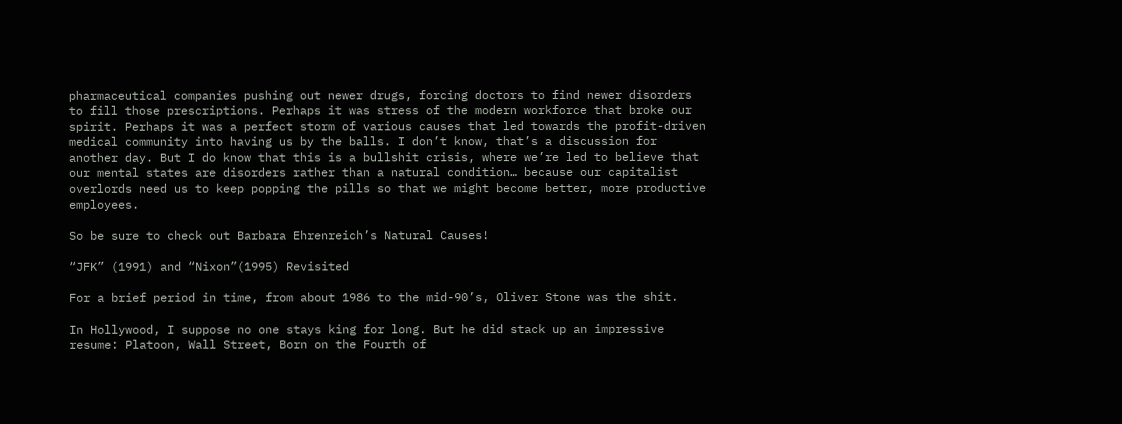pharmaceutical companies pushing out newer drugs, forcing doctors to find newer disorders to fill those prescriptions. Perhaps it was stress of the modern workforce that broke our spirit. Perhaps it was a perfect storm of various causes that led towards the profit-driven medical community into having us by the balls. I don’t know, that’s a discussion for another day. But I do know that this is a bullshit crisis, where we’re led to believe that our mental states are disorders rather than a natural condition… because our capitalist overlords need us to keep popping the pills so that we might become better, more productive employees.

So be sure to check out Barbara Ehrenreich’s Natural Causes!

“JFK” (1991) and “Nixon”(1995) Revisited

For a brief period in time, from about 1986 to the mid-90’s, Oliver Stone was the shit.

In Hollywood, I suppose no one stays king for long. But he did stack up an impressive resume: Platoon, Wall Street, Born on the Fourth of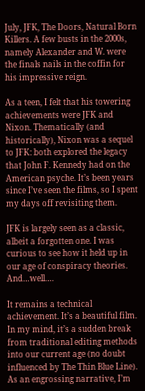July, JFK, The Doors, Natural Born Killers. A few busts in the 2000s, namely Alexander and W. were the finals nails in the coffin for his impressive reign.

As a teen, I felt that his towering achievements were JFK and Nixon. Thematically (and historically), Nixon was a sequel to JFK: both explored the legacy that John F. Kennedy had on the American psyche. It’s been years since I’ve seen the films, so I spent my days off revisiting them.

JFK is largely seen as a classic, albeit a forgotten one. I was curious to see how it held up in our age of conspiracy theories. And…well….

It remains a technical achievement. It’s a beautiful film. In my mind, it’s a sudden break from traditional editing methods into our current age (no doubt influenced by The Thin Blue Line). As an engrossing narrative, I’m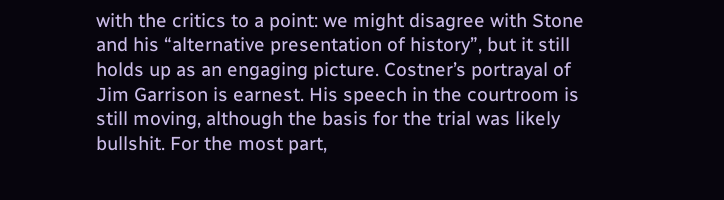with the critics to a point: we might disagree with Stone and his “alternative presentation of history”, but it still holds up as an engaging picture. Costner’s portrayal of Jim Garrison is earnest. His speech in the courtroom is still moving, although the basis for the trial was likely bullshit. For the most part,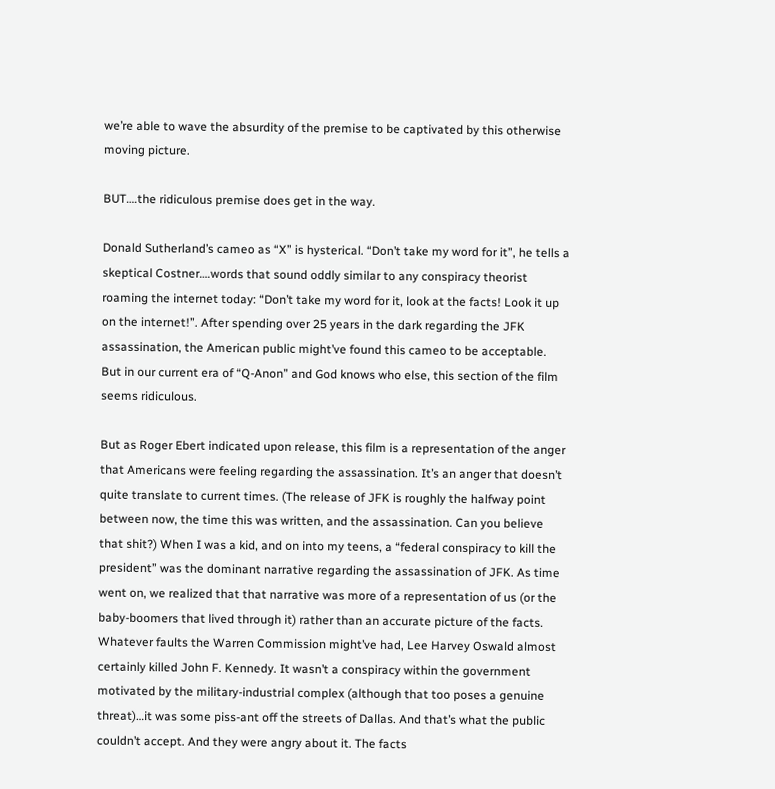we’re able to wave the absurdity of the premise to be captivated by this otherwise moving picture.

BUT….the ridiculous premise does get in the way.

Donald Sutherland’s cameo as “X” is hysterical. “Don’t take my word for it”, he tells a skeptical Costner….words that sound oddly similar to any conspiracy theorist roaming the internet today: “Don’t take my word for it, look at the facts! Look it up on the internet!”. After spending over 25 years in the dark regarding the JFK assassination, the American public might’ve found this cameo to be acceptable. But in our current era of “Q-Anon” and God knows who else, this section of the film seems ridiculous.

But as Roger Ebert indicated upon release, this film is a representation of the anger that Americans were feeling regarding the assassination. It’s an anger that doesn’t quite translate to current times. (The release of JFK is roughly the halfway point between now, the time this was written, and the assassination. Can you believe that shit?) When I was a kid, and on into my teens, a “federal conspiracy to kill the president” was the dominant narrative regarding the assassination of JFK. As time went on, we realized that that narrative was more of a representation of us (or the baby-boomers that lived through it) rather than an accurate picture of the facts.  Whatever faults the Warren Commission might’ve had, Lee Harvey Oswald almost certainly killed John F. Kennedy. It wasn’t a conspiracy within the government motivated by the military-industrial complex (although that too poses a genuine threat)…it was some piss-ant off the streets of Dallas. And that’s what the public couldn’t accept. And they were angry about it. The facts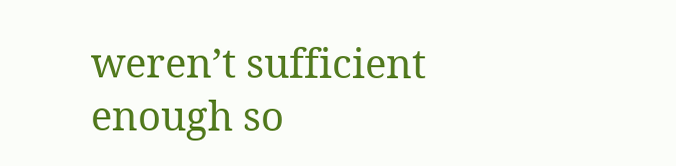weren’t sufficient enough so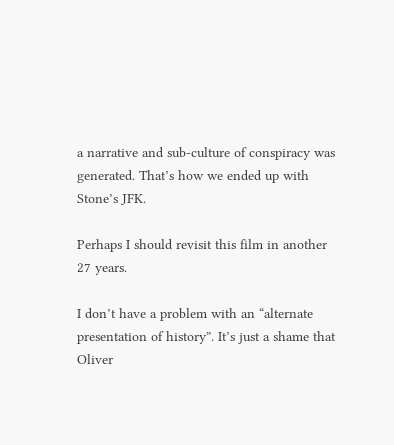a narrative and sub-culture of conspiracy was generated. That’s how we ended up with Stone’s JFK.

Perhaps I should revisit this film in another 27 years.

I don’t have a problem with an “alternate presentation of history”. It’s just a shame that Oliver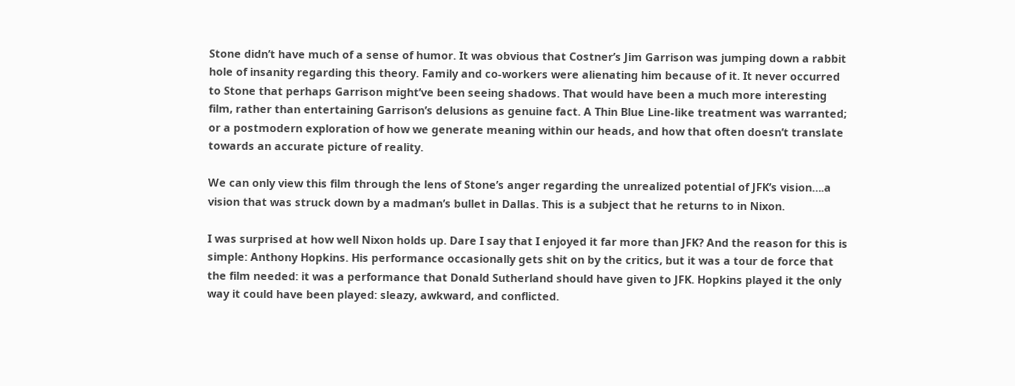Stone didn’t have much of a sense of humor. It was obvious that Costner’s Jim Garrison was jumping down a rabbit hole of insanity regarding this theory. Family and co-workers were alienating him because of it. It never occurred to Stone that perhaps Garrison might’ve been seeing shadows. That would have been a much more interesting film, rather than entertaining Garrison’s delusions as genuine fact. A Thin Blue Line-like treatment was warranted; or a postmodern exploration of how we generate meaning within our heads, and how that often doesn’t translate towards an accurate picture of reality.

We can only view this film through the lens of Stone’s anger regarding the unrealized potential of JFK’s vision….a vision that was struck down by a madman’s bullet in Dallas. This is a subject that he returns to in Nixon.

I was surprised at how well Nixon holds up. Dare I say that I enjoyed it far more than JFK? And the reason for this is simple: Anthony Hopkins. His performance occasionally gets shit on by the critics, but it was a tour de force that the film needed: it was a performance that Donald Sutherland should have given to JFK. Hopkins played it the only way it could have been played: sleazy, awkward, and conflicted.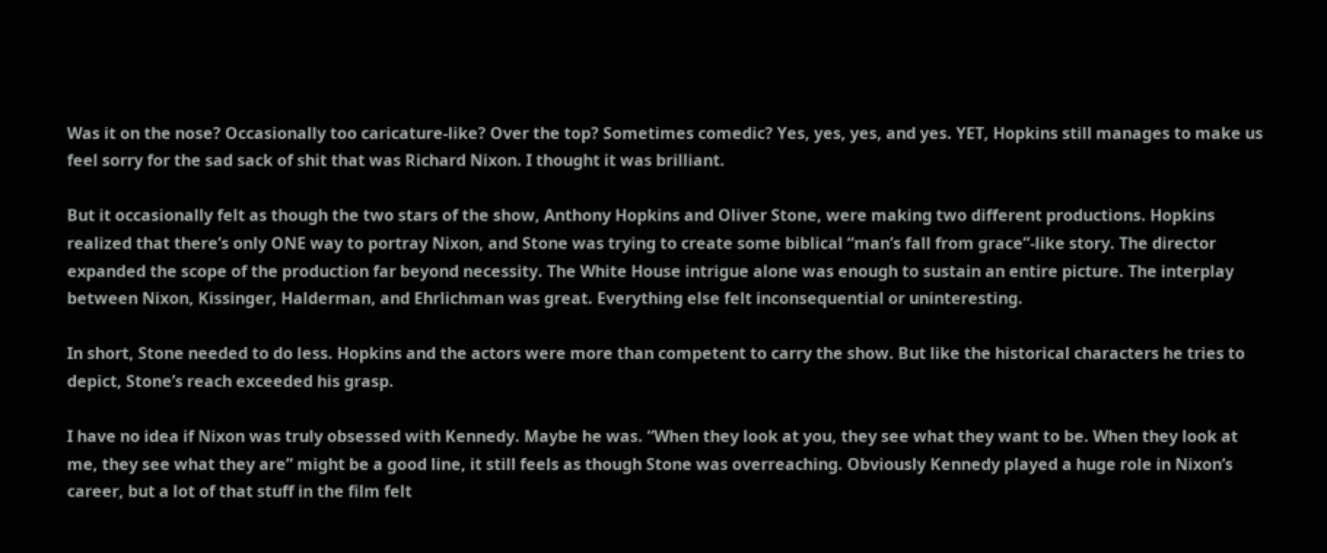Was it on the nose? Occasionally too caricature-like? Over the top? Sometimes comedic? Yes, yes, yes, and yes. YET, Hopkins still manages to make us feel sorry for the sad sack of shit that was Richard Nixon. I thought it was brilliant.

But it occasionally felt as though the two stars of the show, Anthony Hopkins and Oliver Stone, were making two different productions. Hopkins realized that there’s only ONE way to portray Nixon, and Stone was trying to create some biblical “man’s fall from grace”-like story. The director expanded the scope of the production far beyond necessity. The White House intrigue alone was enough to sustain an entire picture. The interplay between Nixon, Kissinger, Halderman, and Ehrlichman was great. Everything else felt inconsequential or uninteresting.

In short, Stone needed to do less. Hopkins and the actors were more than competent to carry the show. But like the historical characters he tries to depict, Stone’s reach exceeded his grasp.

I have no idea if Nixon was truly obsessed with Kennedy. Maybe he was. “When they look at you, they see what they want to be. When they look at me, they see what they are” might be a good line, it still feels as though Stone was overreaching. Obviously Kennedy played a huge role in Nixon’s career, but a lot of that stuff in the film felt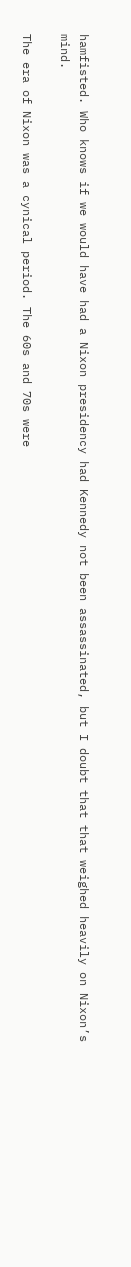hamfisted. Who knows if we would have had a Nixon presidency had Kennedy not been assassinated, but I doubt that that weighed heavily on Nixon’s mind.

The era of Nixon was a cynical period. The 60s and 70s were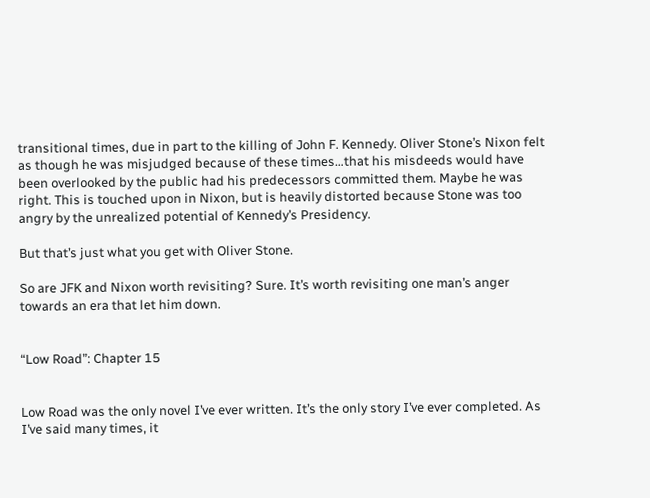transitional times, due in part to the killing of John F. Kennedy. Oliver Stone’s Nixon felt as though he was misjudged because of these times…that his misdeeds would have been overlooked by the public had his predecessors committed them. Maybe he was right. This is touched upon in Nixon, but is heavily distorted because Stone was too angry by the unrealized potential of Kennedy’s Presidency.

But that’s just what you get with Oliver Stone.

So are JFK and Nixon worth revisiting? Sure. It’s worth revisiting one man’s anger towards an era that let him down.


“Low Road”: Chapter 15


Low Road was the only novel I’ve ever written. It’s the only story I’ve ever completed. As I’ve said many times, it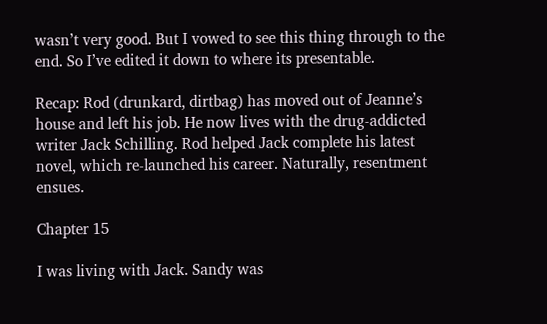wasn’t very good. But I vowed to see this thing through to the end. So I’ve edited it down to where its presentable.

Recap: Rod (drunkard, dirtbag) has moved out of Jeanne’s house and left his job. He now lives with the drug-addicted writer Jack Schilling. Rod helped Jack complete his latest novel, which re-launched his career. Naturally, resentment ensues.

Chapter 15

I was living with Jack. Sandy was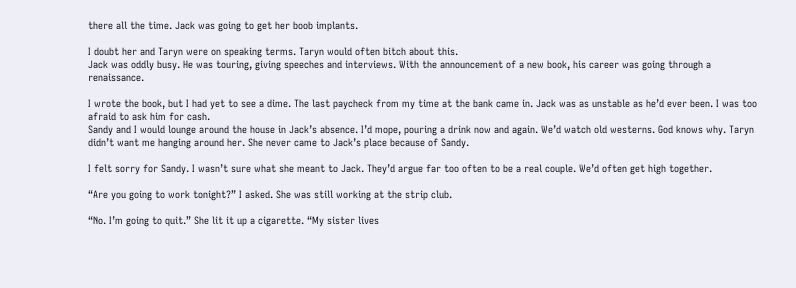there all the time. Jack was going to get her boob implants.

I doubt her and Taryn were on speaking terms. Taryn would often bitch about this.
Jack was oddly busy. He was touring, giving speeches and interviews. With the announcement of a new book, his career was going through a renaissance.

I wrote the book, but I had yet to see a dime. The last paycheck from my time at the bank came in. Jack was as unstable as he’d ever been. I was too afraid to ask him for cash.
Sandy and I would lounge around the house in Jack’s absence. I’d mope, pouring a drink now and again. We’d watch old westerns. God knows why. Taryn didn’t want me hanging around her. She never came to Jack’s place because of Sandy.

I felt sorry for Sandy. I wasn’t sure what she meant to Jack. They’d argue far too often to be a real couple. We’d often get high together.

“Are you going to work tonight?” I asked. She was still working at the strip club.

“No. I’m going to quit.” She lit it up a cigarette. “My sister lives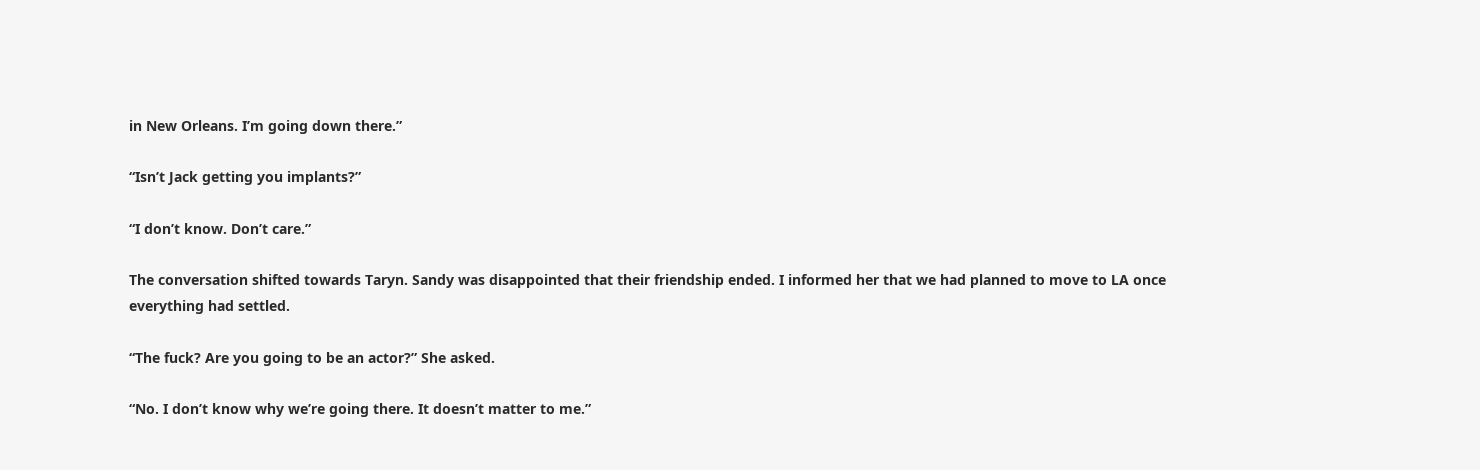in New Orleans. I’m going down there.”

“Isn’t Jack getting you implants?”

“I don’t know. Don’t care.”

The conversation shifted towards Taryn. Sandy was disappointed that their friendship ended. I informed her that we had planned to move to LA once everything had settled.

“The fuck? Are you going to be an actor?” She asked.

“No. I don’t know why we’re going there. It doesn’t matter to me.”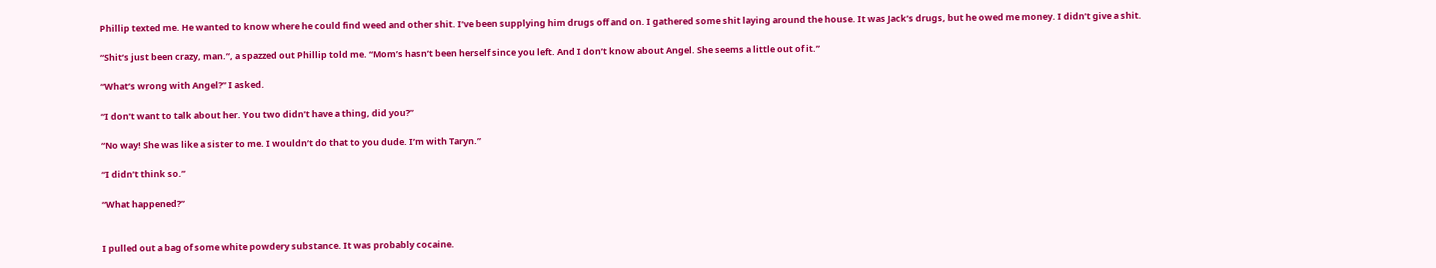Phillip texted me. He wanted to know where he could find weed and other shit. I’ve been supplying him drugs off and on. I gathered some shit laying around the house. It was Jack’s drugs, but he owed me money. I didn’t give a shit.

“Shit’s just been crazy, man.”, a spazzed out Phillip told me. “Mom’s hasn’t been herself since you left. And I don’t know about Angel. She seems a little out of it.”

“What’s wrong with Angel?” I asked.

“I don’t want to talk about her. You two didn’t have a thing, did you?”

“No way! She was like a sister to me. I wouldn’t do that to you dude. I’m with Taryn.”

“I didn’t think so.”

“What happened?”


I pulled out a bag of some white powdery substance. It was probably cocaine.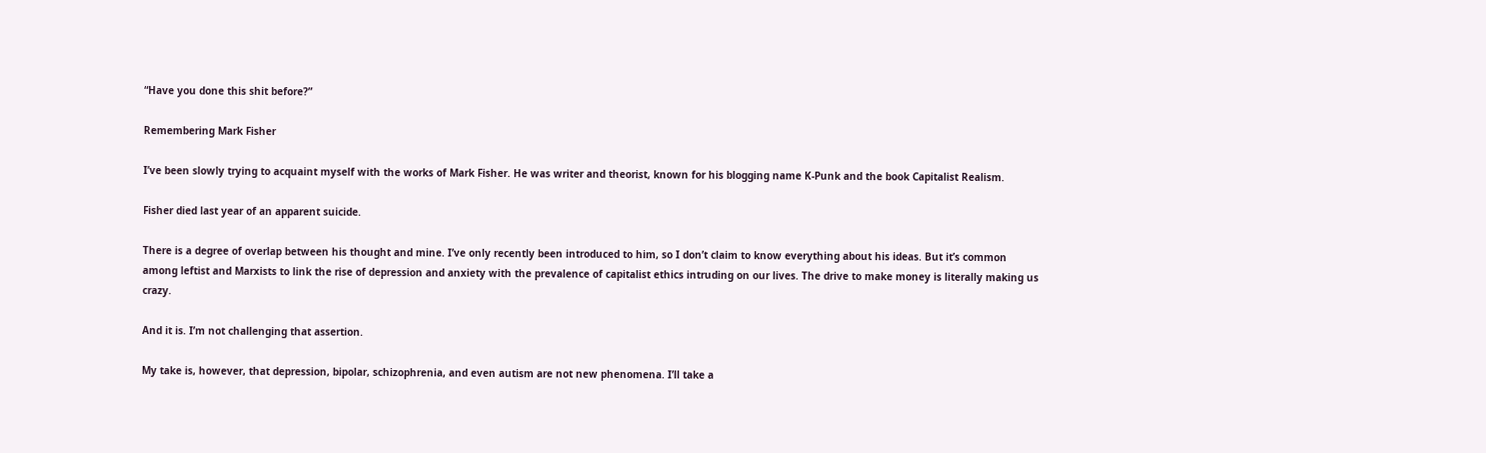“Have you done this shit before?”

Remembering Mark Fisher

I’ve been slowly trying to acquaint myself with the works of Mark Fisher. He was writer and theorist, known for his blogging name K-Punk and the book Capitalist Realism.

Fisher died last year of an apparent suicide.

There is a degree of overlap between his thought and mine. I’ve only recently been introduced to him, so I don’t claim to know everything about his ideas. But it’s common among leftist and Marxists to link the rise of depression and anxiety with the prevalence of capitalist ethics intruding on our lives. The drive to make money is literally making us crazy.

And it is. I’m not challenging that assertion.

My take is, however, that depression, bipolar, schizophrenia, and even autism are not new phenomena. I’ll take a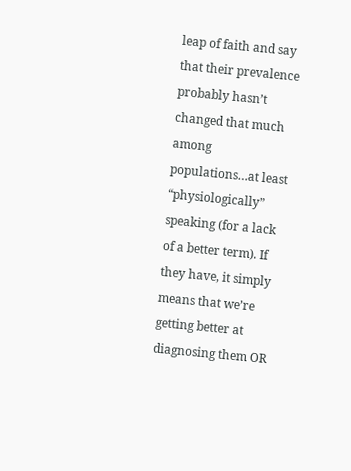leap of faith and say that their prevalence probably hasn’t changed that much among populations…at least “physiologically” speaking (for a lack of a better term). If they have, it simply means that we’re getting better at diagnosing them OR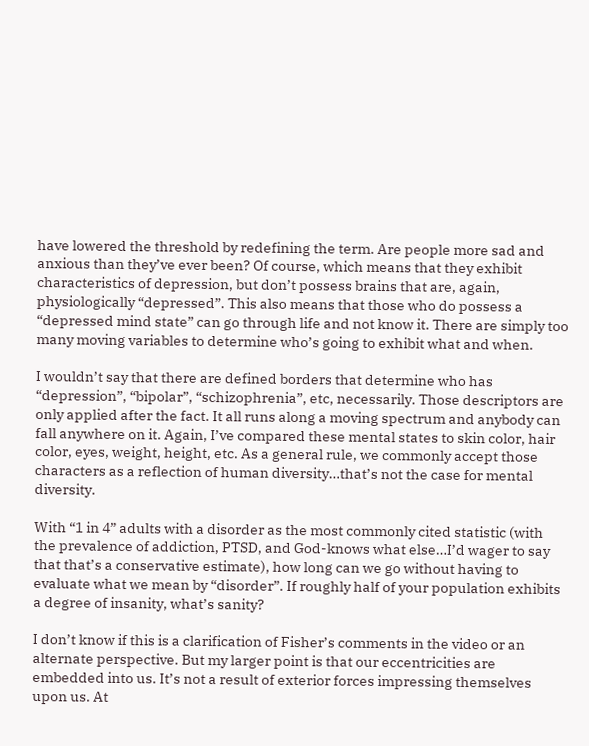have lowered the threshold by redefining the term. Are people more sad and anxious than they’ve ever been? Of course, which means that they exhibit characteristics of depression, but don’t possess brains that are, again, physiologically “depressed”. This also means that those who do possess a “depressed mind state” can go through life and not know it. There are simply too many moving variables to determine who’s going to exhibit what and when.

I wouldn’t say that there are defined borders that determine who has “depression”, “bipolar”, “schizophrenia”, etc, necessarily. Those descriptors are only applied after the fact. It all runs along a moving spectrum and anybody can fall anywhere on it. Again, I’ve compared these mental states to skin color, hair color, eyes, weight, height, etc. As a general rule, we commonly accept those characters as a reflection of human diversity…that’s not the case for mental diversity.

With “1 in 4” adults with a disorder as the most commonly cited statistic (with the prevalence of addiction, PTSD, and God-knows what else…I’d wager to say that that’s a conservative estimate), how long can we go without having to evaluate what we mean by “disorder”. If roughly half of your population exhibits a degree of insanity, what’s sanity?

I don’t know if this is a clarification of Fisher’s comments in the video or an alternate perspective. But my larger point is that our eccentricities are embedded into us. It’s not a result of exterior forces impressing themselves upon us. At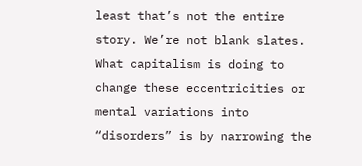least that’s not the entire story. We’re not blank slates.  What capitalism is doing to change these eccentricities or mental variations into “disorders” is by narrowing the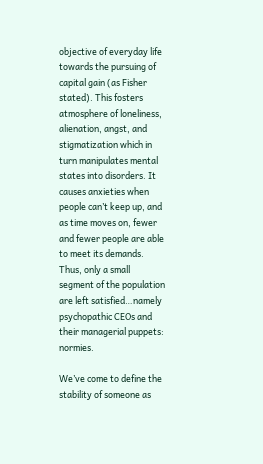objective of everyday life towards the pursuing of capital gain (as Fisher stated). This fosters atmosphere of loneliness, alienation, angst, and stigmatization which in turn manipulates mental states into disorders. It causes anxieties when people can’t keep up, and as time moves on, fewer and fewer people are able to meet its demands. Thus, only a small segment of the population are left satisfied…namely psychopathic CEOs and their managerial puppets: normies.

We’ve come to define the stability of someone as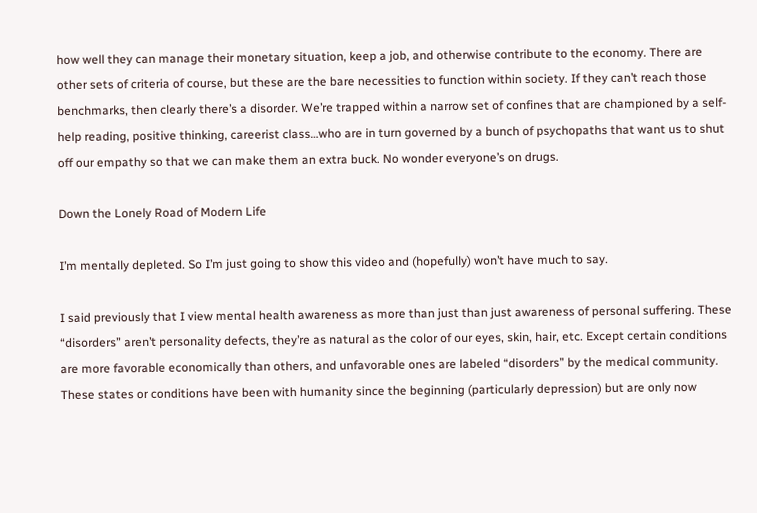how well they can manage their monetary situation, keep a job, and otherwise contribute to the economy. There are other sets of criteria of course, but these are the bare necessities to function within society. If they can’t reach those benchmarks, then clearly there’s a disorder. We’re trapped within a narrow set of confines that are championed by a self-help reading, positive thinking, careerist class…who are in turn governed by a bunch of psychopaths that want us to shut off our empathy so that we can make them an extra buck. No wonder everyone’s on drugs.

Down the Lonely Road of Modern Life

I’m mentally depleted. So I’m just going to show this video and (hopefully) won’t have much to say.

I said previously that I view mental health awareness as more than just than just awareness of personal suffering. These “disorders” aren’t personality defects, they’re as natural as the color of our eyes, skin, hair, etc. Except certain conditions are more favorable economically than others, and unfavorable ones are labeled “disorders” by the medical community. These states or conditions have been with humanity since the beginning (particularly depression) but are only now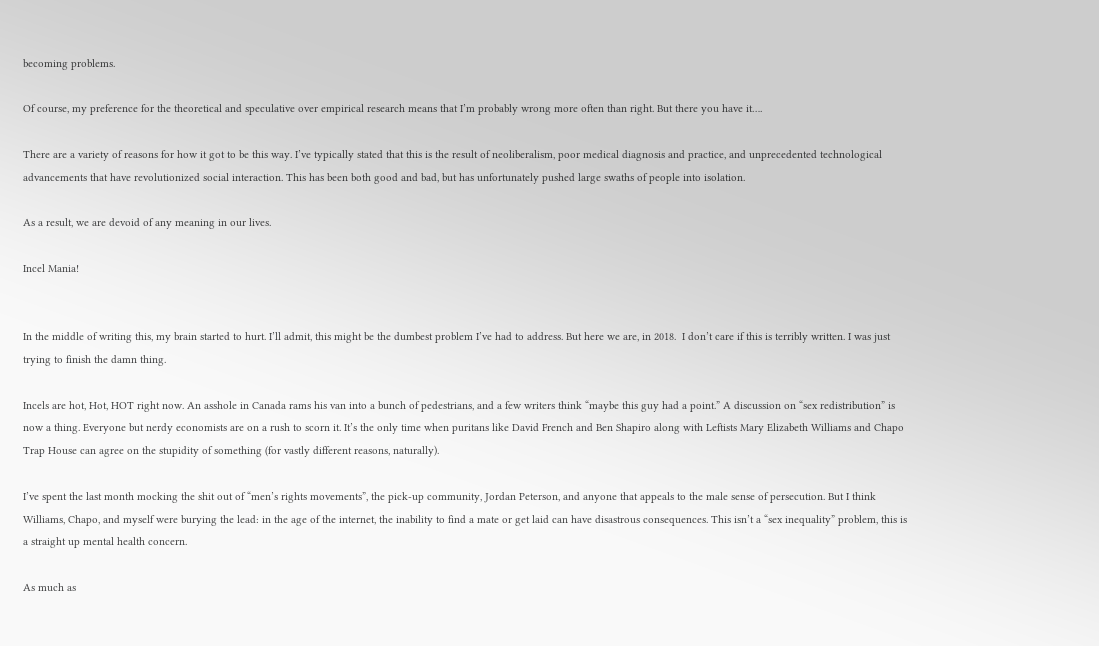becoming problems.

Of course, my preference for the theoretical and speculative over empirical research means that I’m probably wrong more often than right. But there you have it….

There are a variety of reasons for how it got to be this way. I’ve typically stated that this is the result of neoliberalism, poor medical diagnosis and practice, and unprecedented technological advancements that have revolutionized social interaction. This has been both good and bad, but has unfortunately pushed large swaths of people into isolation.

As a result, we are devoid of any meaning in our lives.

Incel Mania!


In the middle of writing this, my brain started to hurt. I’ll admit, this might be the dumbest problem I’ve had to address. But here we are, in 2018.  I don’t care if this is terribly written. I was just trying to finish the damn thing.

Incels are hot, Hot, HOT right now. An asshole in Canada rams his van into a bunch of pedestrians, and a few writers think “maybe this guy had a point.” A discussion on “sex redistribution” is now a thing. Everyone but nerdy economists are on a rush to scorn it. It’s the only time when puritans like David French and Ben Shapiro along with Leftists Mary Elizabeth Williams and Chapo Trap House can agree on the stupidity of something (for vastly different reasons, naturally).

I’ve spent the last month mocking the shit out of “men’s rights movements”, the pick-up community, Jordan Peterson, and anyone that appeals to the male sense of persecution. But I think Williams, Chapo, and myself were burying the lead: in the age of the internet, the inability to find a mate or get laid can have disastrous consequences. This isn’t a “sex inequality” problem, this is a straight up mental health concern.

As much as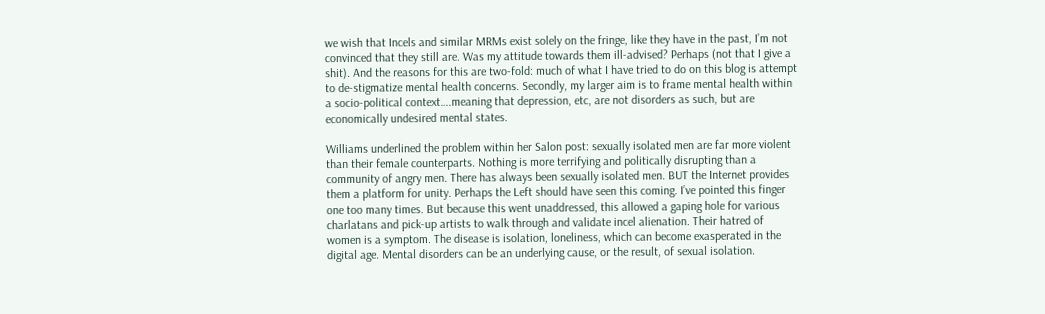we wish that Incels and similar MRMs exist solely on the fringe, like they have in the past, I’m not convinced that they still are. Was my attitude towards them ill-advised? Perhaps (not that I give a shit). And the reasons for this are two-fold: much of what I have tried to do on this blog is attempt to de-stigmatize mental health concerns. Secondly, my larger aim is to frame mental health within a socio-political context….meaning that depression, etc, are not disorders as such, but are economically undesired mental states.

Williams underlined the problem within her Salon post: sexually isolated men are far more violent than their female counterparts. Nothing is more terrifying and politically disrupting than a community of angry men. There has always been sexually isolated men. BUT the Internet provides them a platform for unity. Perhaps the Left should have seen this coming. I’ve pointed this finger one too many times. But because this went unaddressed, this allowed a gaping hole for various charlatans and pick-up artists to walk through and validate incel alienation. Their hatred of women is a symptom. The disease is isolation, loneliness, which can become exasperated in the digital age. Mental disorders can be an underlying cause, or the result, of sexual isolation.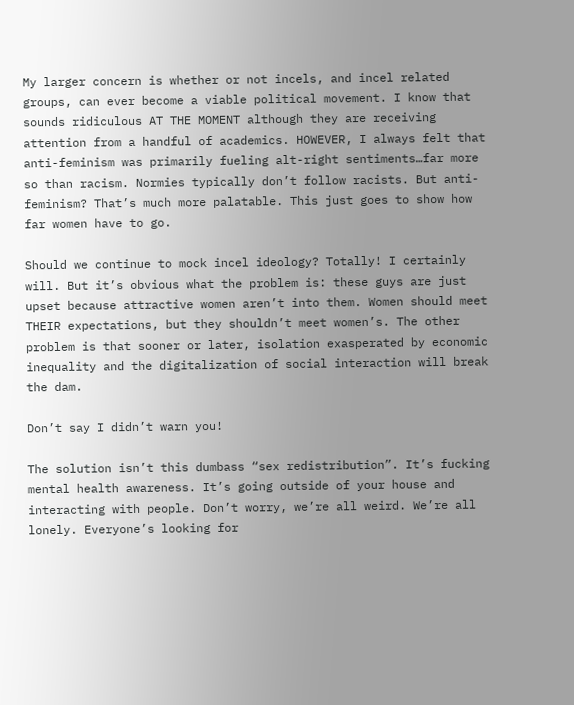My larger concern is whether or not incels, and incel related groups, can ever become a viable political movement. I know that sounds ridiculous AT THE MOMENT although they are receiving attention from a handful of academics. HOWEVER, I always felt that anti-feminism was primarily fueling alt-right sentiments…far more so than racism. Normies typically don’t follow racists. But anti-feminism? That’s much more palatable. This just goes to show how far women have to go.

Should we continue to mock incel ideology? Totally! I certainly will. But it’s obvious what the problem is: these guys are just upset because attractive women aren’t into them. Women should meet THEIR expectations, but they shouldn’t meet women’s. The other problem is that sooner or later, isolation exasperated by economic inequality and the digitalization of social interaction will break the dam.

Don’t say I didn’t warn you!

The solution isn’t this dumbass “sex redistribution”. It’s fucking mental health awareness. It’s going outside of your house and interacting with people. Don’t worry, we’re all weird. We’re all lonely. Everyone’s looking for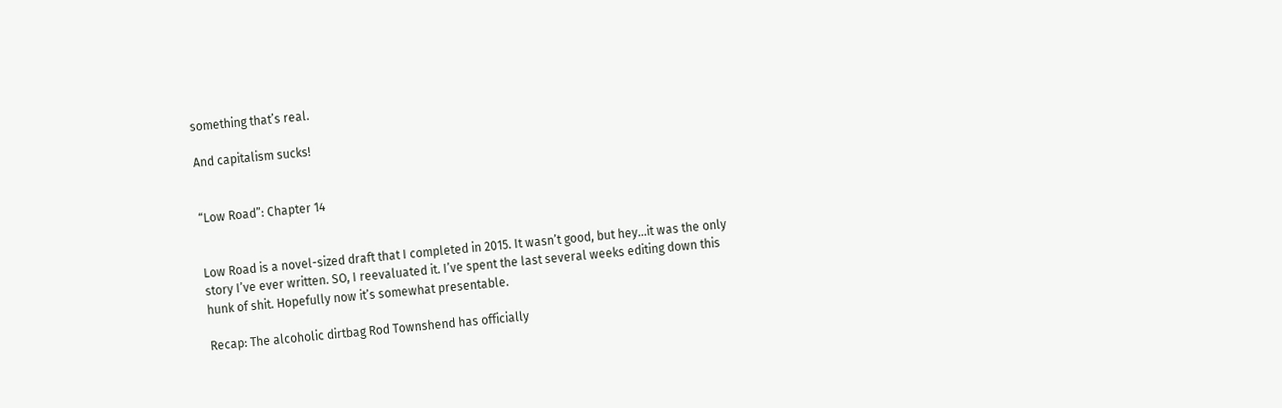something that’s real.

And capitalism sucks!


“Low Road”: Chapter 14


Low Road is a novel-sized draft that I completed in 2015. It wasn’t good, but hey…it was the only story I’ve ever written. SO, I reevaluated it. I’ve spent the last several weeks editing down this hunk of shit. Hopefully now it’s somewhat presentable.

Recap: The alcoholic dirtbag Rod Townshend has officially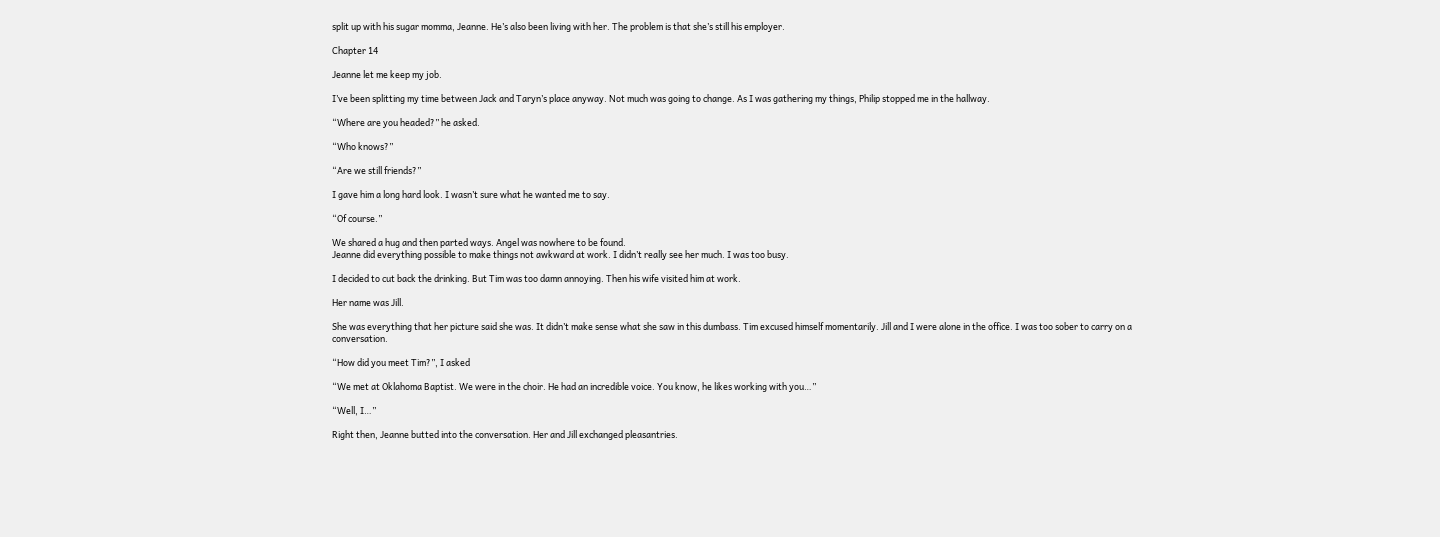split up with his sugar momma, Jeanne. He’s also been living with her. The problem is that she’s still his employer.

Chapter 14

Jeanne let me keep my job.

I’ve been splitting my time between Jack and Taryn’s place anyway. Not much was going to change. As I was gathering my things, Philip stopped me in the hallway.

“Where are you headed?” he asked.

“Who knows?”

“Are we still friends?”

I gave him a long hard look. I wasn’t sure what he wanted me to say.

“Of course.”

We shared a hug and then parted ways. Angel was nowhere to be found.
Jeanne did everything possible to make things not awkward at work. I didn’t really see her much. I was too busy.

I decided to cut back the drinking. But Tim was too damn annoying. Then his wife visited him at work.

Her name was Jill.

She was everything that her picture said she was. It didn’t make sense what she saw in this dumbass. Tim excused himself momentarily. Jill and I were alone in the office. I was too sober to carry on a conversation.

“How did you meet Tim?”, I asked

“We met at Oklahoma Baptist. We were in the choir. He had an incredible voice. You know, he likes working with you…”

“Well, I…”

Right then, Jeanne butted into the conversation. Her and Jill exchanged pleasantries.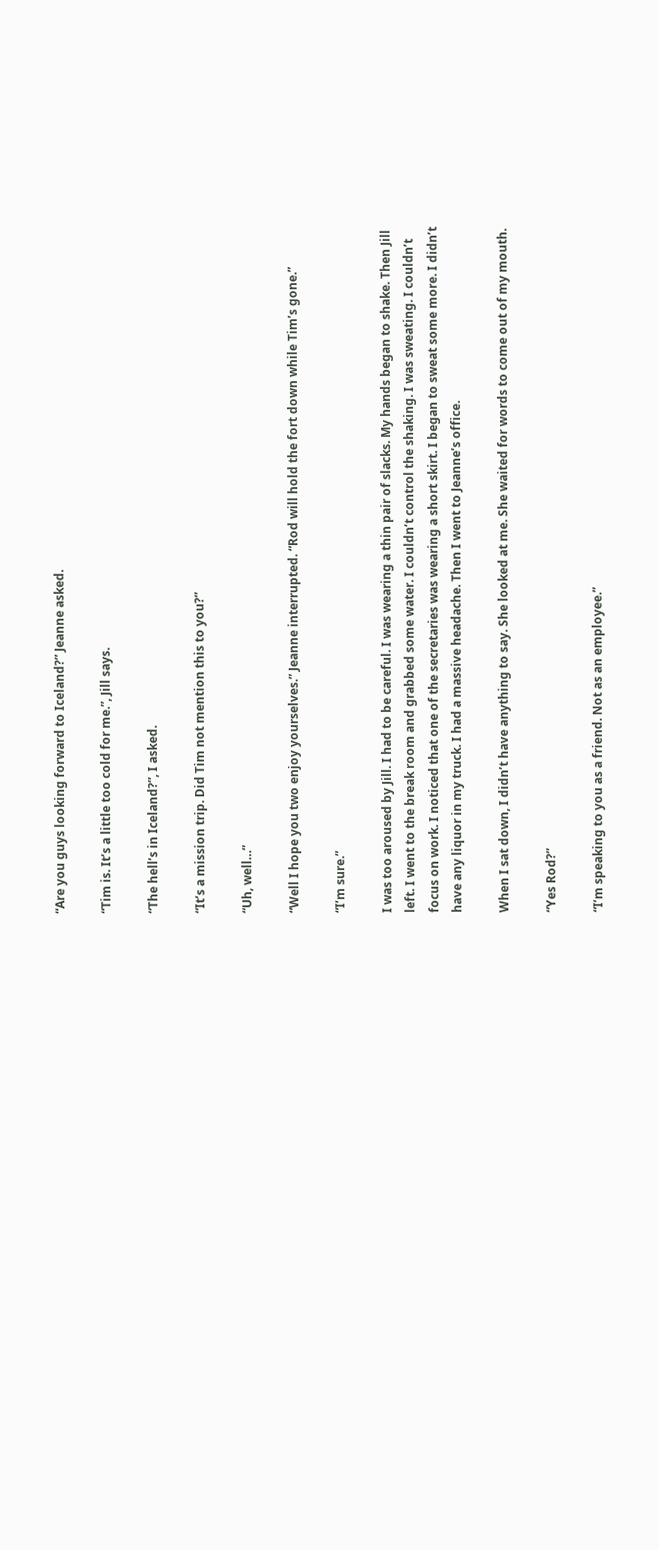“Are you guys looking forward to Iceland?” Jeanne asked.

“Tim is. It’s a little too cold for me.”, Jill says.

“The hell’s in Iceland?”, I asked.

“It’s a mission trip. Did Tim not mention this to you?”

“Uh, well…”

“Well I hope you two enjoy yourselves.” Jeanne interrupted. “Rod will hold the fort down while Tim’s gone.”

“I’m sure.”

I was too aroused by Jill. I had to be careful. I was wearing a thin pair of slacks. My hands began to shake. Then Jill left. I went to the break room and grabbed some water. I couldn’t control the shaking. I was sweating. I couldn’t focus on work. I noticed that one of the secretaries was wearing a short skirt. I began to sweat some more. I didn’t have any liquor in my truck. I had a massive headache. Then I went to Jeanne’s office.

When I sat down, I didn’t have anything to say. She looked at me. She waited for words to come out of my mouth.

“Yes Rod?”

“I’m speaking to you as a friend. Not as an employee.”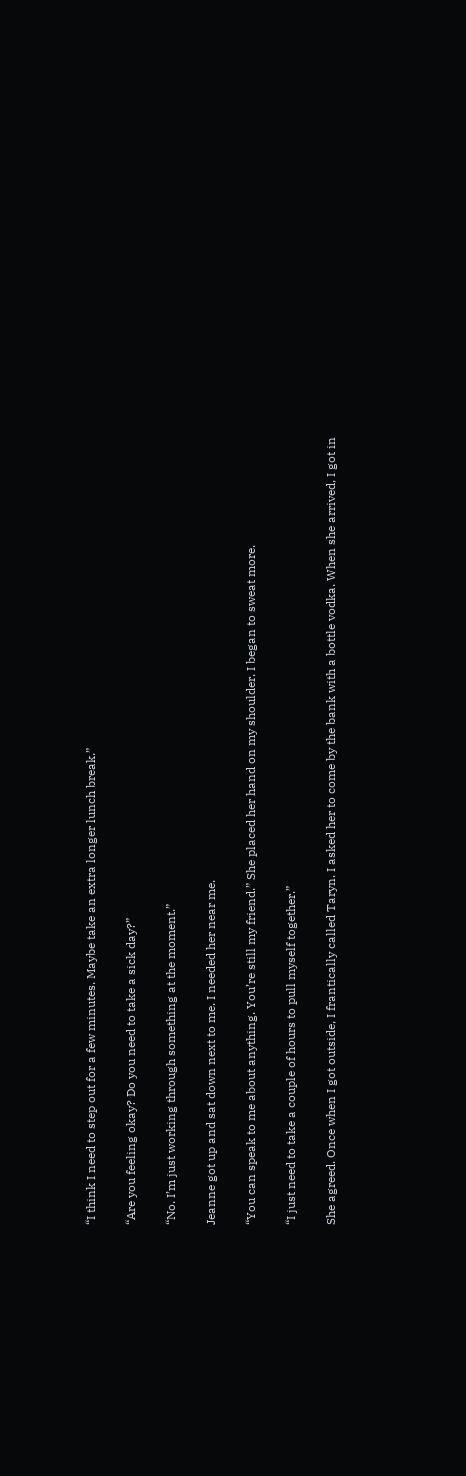“I think I need to step out for a few minutes. Maybe take an extra longer lunch break.”

“Are you feeling okay? Do you need to take a sick day?”

“No. I’m just working through something at the moment.”

Jeanne got up and sat down next to me. I needed her near me.

“You can speak to me about anything. You’re still my friend.” She placed her hand on my shoulder. I began to sweat more.

“I just need to take a couple of hours to pull myself together.”

She agreed. Once when I got outside, I frantically called Taryn. I asked her to come by the bank with a bottle vodka. When she arrived, I got in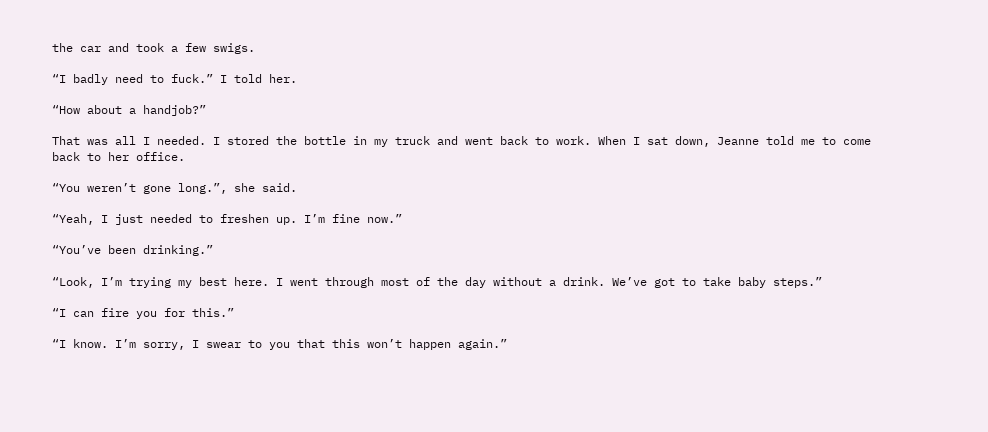the car and took a few swigs.

“I badly need to fuck.” I told her.

“How about a handjob?”

That was all I needed. I stored the bottle in my truck and went back to work. When I sat down, Jeanne told me to come back to her office.

“You weren’t gone long.”, she said.

“Yeah, I just needed to freshen up. I’m fine now.”

“You’ve been drinking.”

“Look, I’m trying my best here. I went through most of the day without a drink. We’ve got to take baby steps.”

“I can fire you for this.”

“I know. I’m sorry, I swear to you that this won’t happen again.”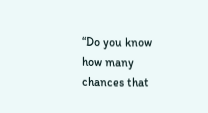“Do you know how many chances that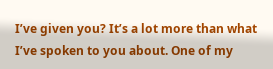I’ve given you? It’s a lot more than what I’ve spoken to you about. One of my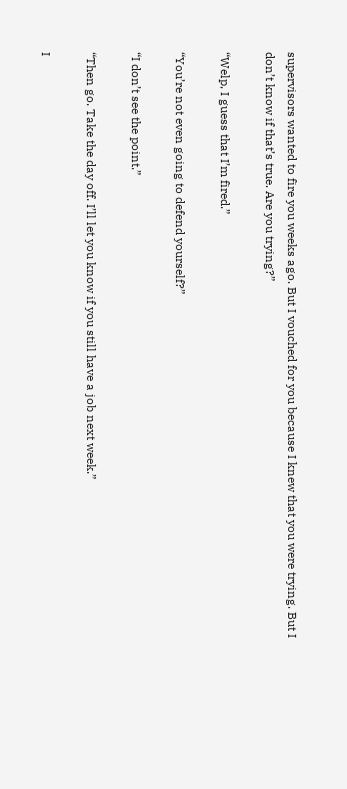supervisors wanted to fire you weeks ago. But I vouched for you because I knew that you were trying. But I don’t know if that’s true. Are you trying?”

“Welp, I guess that I’m fired.”

“You’re not even going to defend yourself?”

“I don’t see the point.”

“Then go. Take the day off. I’ll let you know if you still have a job next week.”

I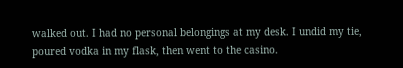walked out. I had no personal belongings at my desk. I undid my tie, poured vodka in my flask, then went to the casino.